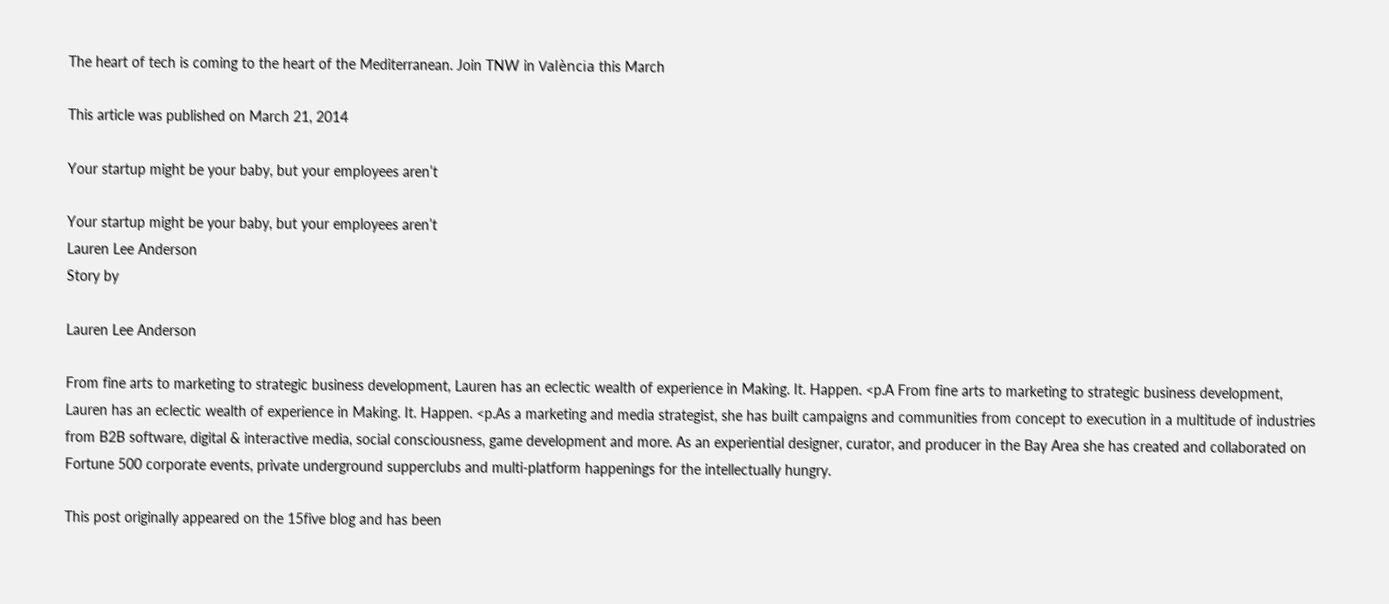The heart of tech is coming to the heart of the Mediterranean. Join TNW in València this March

This article was published on March 21, 2014

Your startup might be your baby, but your employees aren’t

Your startup might be your baby, but your employees aren’t
Lauren Lee Anderson
Story by

Lauren Lee Anderson

From fine arts to marketing to strategic business development, Lauren has an eclectic wealth of experience in Making. It. Happen. <p.A From fine arts to marketing to strategic business development, Lauren has an eclectic wealth of experience in Making. It. Happen. <p.As a marketing and media strategist, she has built campaigns and communities from concept to execution in a multitude of industries from B2B software, digital & interactive media, social consciousness, game development and more. As an experiential designer, curator, and producer in the Bay Area she has created and collaborated on Fortune 500 corporate events, private underground supperclubs and multi-platform happenings for the intellectually hungry.

This post originally appeared on the 15five blog and has been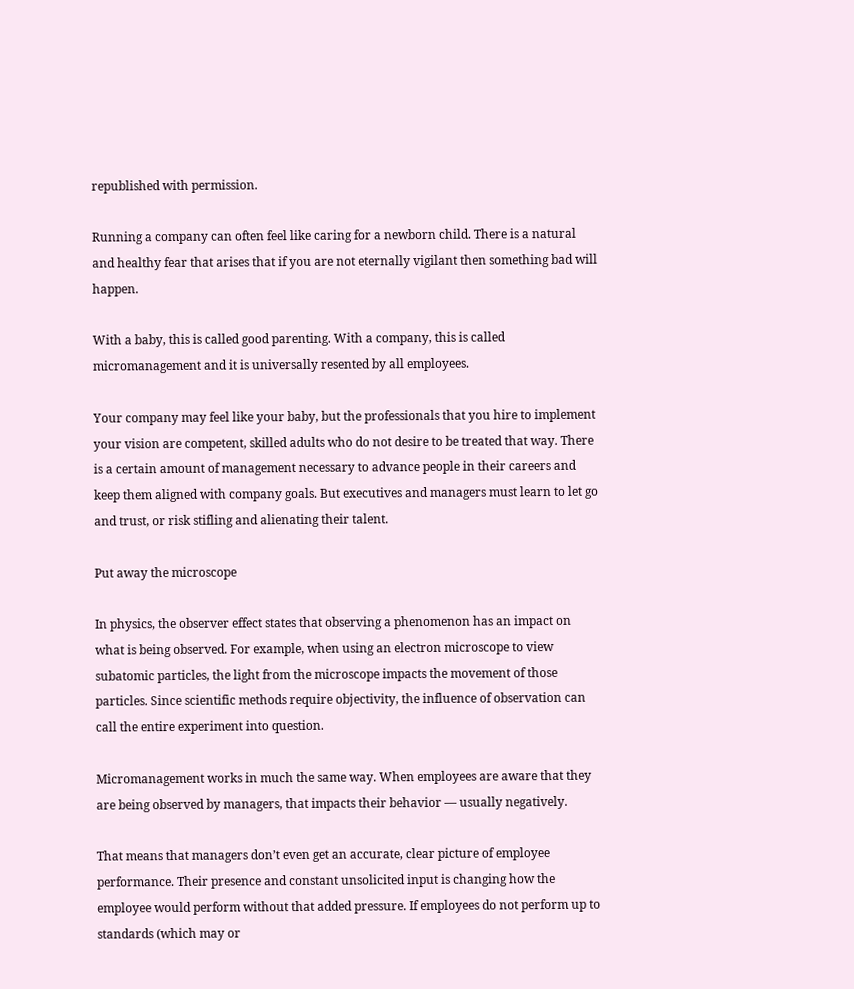republished with permission.

Running a company can often feel like caring for a newborn child. There is a natural and healthy fear that arises that if you are not eternally vigilant then something bad will happen.

With a baby, this is called good parenting. With a company, this is called micromanagement and it is universally resented by all employees.

Your company may feel like your baby, but the professionals that you hire to implement your vision are competent, skilled adults who do not desire to be treated that way. There is a certain amount of management necessary to advance people in their careers and keep them aligned with company goals. But executives and managers must learn to let go and trust, or risk stifling and alienating their talent.

Put away the microscope

In physics, the observer effect states that observing a phenomenon has an impact on what is being observed. For example, when using an electron microscope to view subatomic particles, the light from the microscope impacts the movement of those particles. Since scientific methods require objectivity, the influence of observation can call the entire experiment into question.

Micromanagement works in much the same way. When employees are aware that they are being observed by managers, that impacts their behavior — usually negatively.

That means that managers don’t even get an accurate, clear picture of employee performance. Their presence and constant unsolicited input is changing how the employee would perform without that added pressure. If employees do not perform up to standards (which may or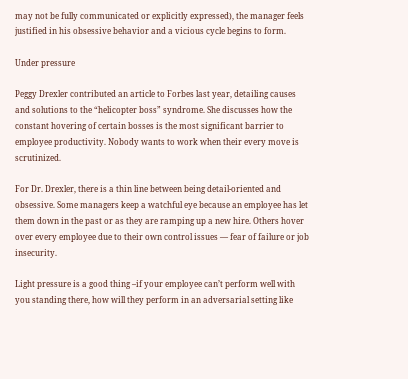may not be fully communicated or explicitly expressed), the manager feels justified in his obsessive behavior and a vicious cycle begins to form.

Under pressure

Peggy Drexler contributed an article to Forbes last year, detailing causes and solutions to the “helicopter boss” syndrome. She discusses how the constant hovering of certain bosses is the most significant barrier to employee productivity. Nobody wants to work when their every move is scrutinized.

For Dr. Drexler, there is a thin line between being detail-oriented and obsessive. Some managers keep a watchful eye because an employee has let them down in the past or as they are ramping up a new hire. Others hover over every employee due to their own control issues — fear of failure or job insecurity.

Light pressure is a good thing –if your employee can’t perform well with you standing there, how will they perform in an adversarial setting like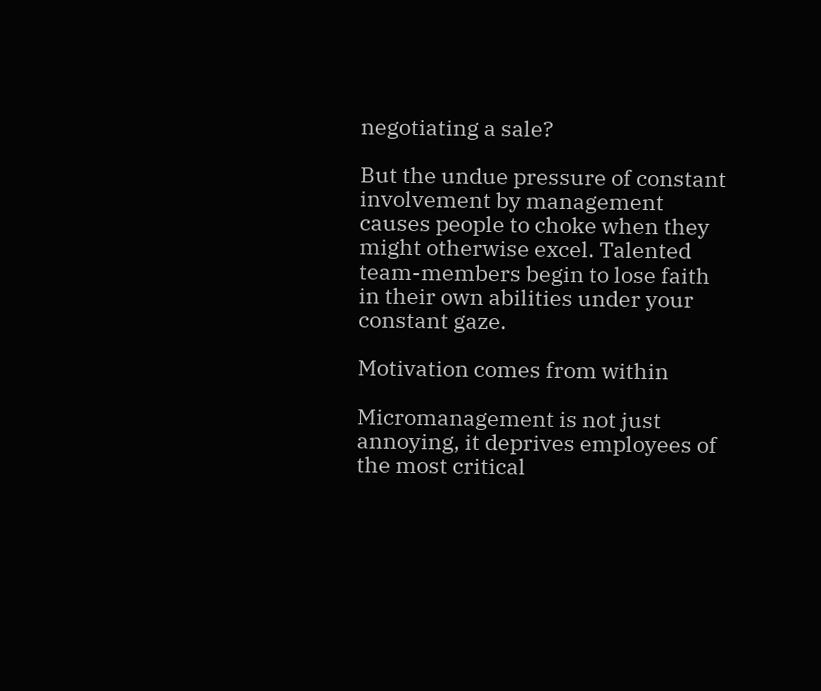negotiating a sale?

But the undue pressure of constant involvement by management causes people to choke when they might otherwise excel. Talented team-members begin to lose faith in their own abilities under your constant gaze.

Motivation comes from within

Micromanagement is not just annoying, it deprives employees of the most critical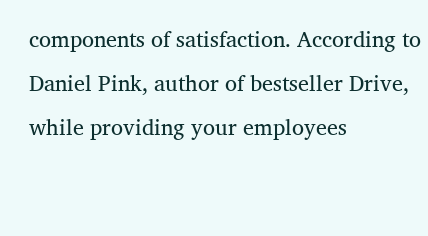components of satisfaction. According to Daniel Pink, author of bestseller Drive, while providing your employees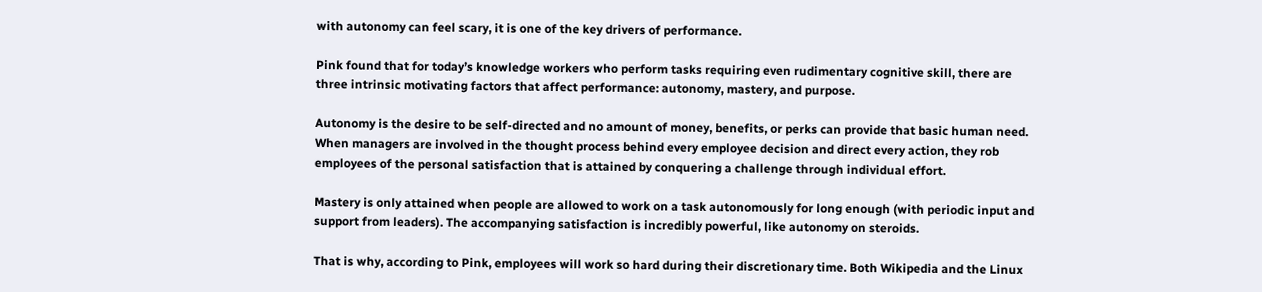with autonomy can feel scary, it is one of the key drivers of performance.

Pink found that for today’s knowledge workers who perform tasks requiring even rudimentary cognitive skill, there are three intrinsic motivating factors that affect performance: autonomy, mastery, and purpose.

Autonomy is the desire to be self-directed and no amount of money, benefits, or perks can provide that basic human need. When managers are involved in the thought process behind every employee decision and direct every action, they rob employees of the personal satisfaction that is attained by conquering a challenge through individual effort.

Mastery is only attained when people are allowed to work on a task autonomously for long enough (with periodic input and support from leaders). The accompanying satisfaction is incredibly powerful, like autonomy on steroids.

That is why, according to Pink, employees will work so hard during their discretionary time. Both Wikipedia and the Linux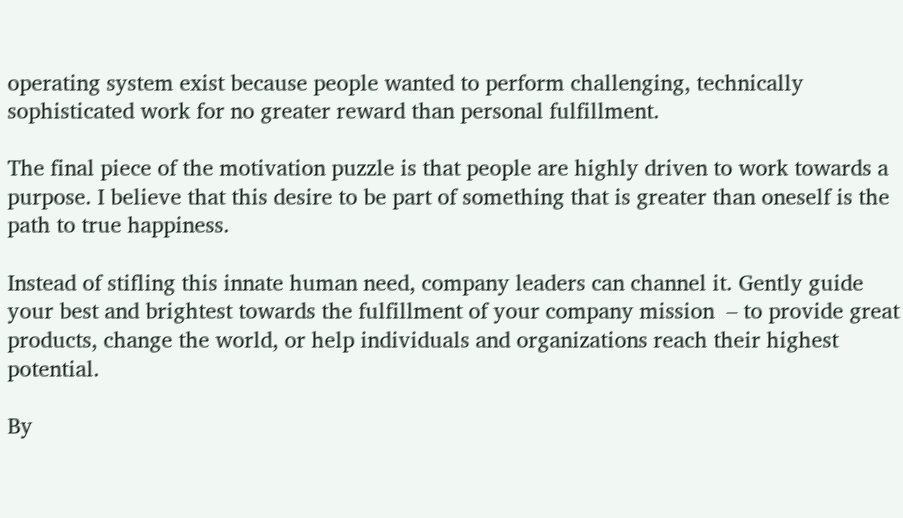operating system exist because people wanted to perform challenging, technically sophisticated work for no greater reward than personal fulfillment.

The final piece of the motivation puzzle is that people are highly driven to work towards a purpose. I believe that this desire to be part of something that is greater than oneself is the path to true happiness.

Instead of stifling this innate human need, company leaders can channel it. Gently guide your best and brightest towards the fulfillment of your company mission  – to provide great products, change the world, or help individuals and organizations reach their highest potential.

By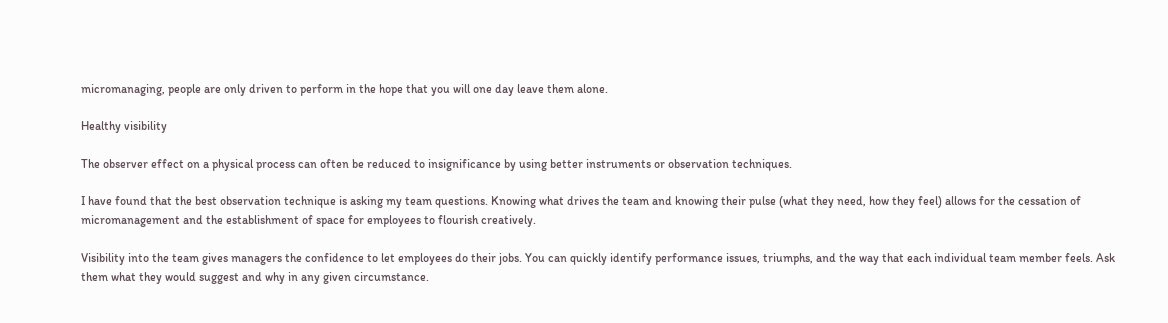micromanaging, people are only driven to perform in the hope that you will one day leave them alone.

Healthy visibility

The observer effect on a physical process can often be reduced to insignificance by using better instruments or observation techniques.

I have found that the best observation technique is asking my team questions. Knowing what drives the team and knowing their pulse (what they need, how they feel) allows for the cessation of micromanagement and the establishment of space for employees to flourish creatively.

Visibility into the team gives managers the confidence to let employees do their jobs. You can quickly identify performance issues, triumphs, and the way that each individual team member feels. Ask them what they would suggest and why in any given circumstance.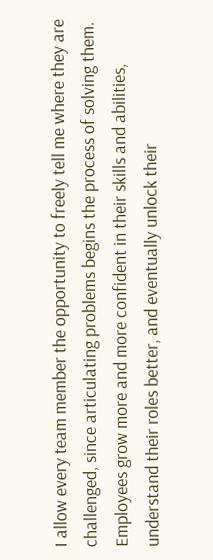I allow every team member the opportunity to freely tell me where they are challenged, since articulating problems begins the process of solving them. Employees grow more and more confident in their skills and abilities, understand their roles better, and eventually unlock their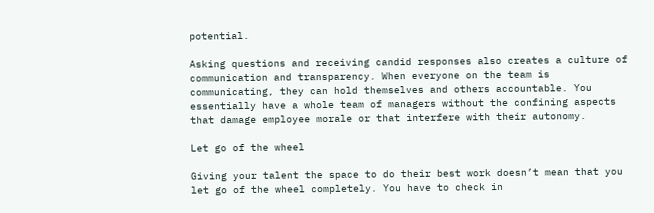potential.

Asking questions and receiving candid responses also creates a culture of communication and transparency. When everyone on the team is communicating, they can hold themselves and others accountable. You essentially have a whole team of managers without the confining aspects that damage employee morale or that interfere with their autonomy.

Let go of the wheel

Giving your talent the space to do their best work doesn’t mean that you let go of the wheel completely. You have to check in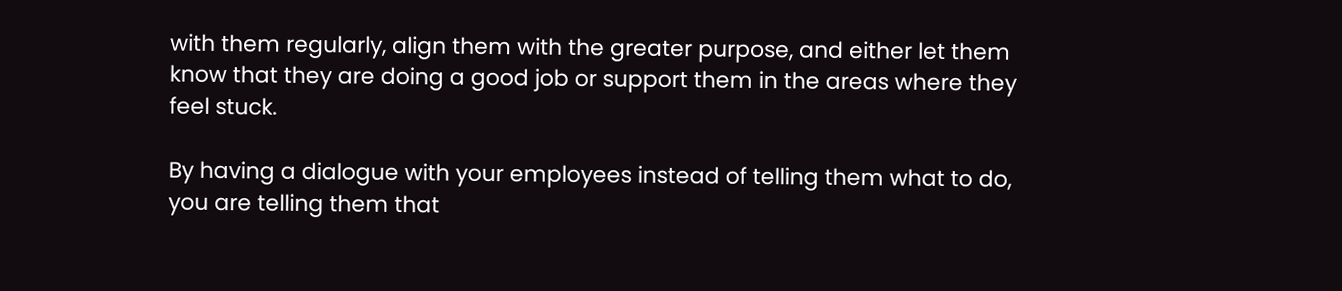with them regularly, align them with the greater purpose, and either let them know that they are doing a good job or support them in the areas where they feel stuck.

By having a dialogue with your employees instead of telling them what to do, you are telling them that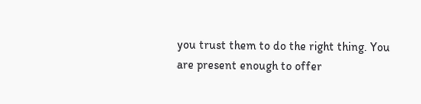you trust them to do the right thing. You are present enough to offer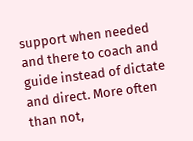support when needed and there to coach and guide instead of dictate and direct. More often than not,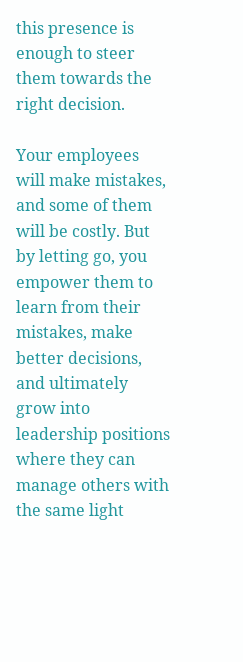this presence is enough to steer them towards the right decision.

Your employees will make mistakes, and some of them will be costly. But by letting go, you empower them to learn from their mistakes, make better decisions, and ultimately grow into leadership positions where they can manage others with the same light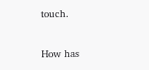touch.

How has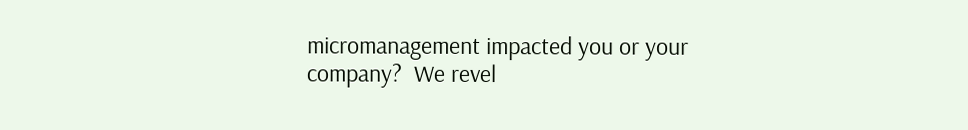micromanagement impacted you or your company?  We revel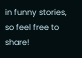in funny stories, so feel free to share!